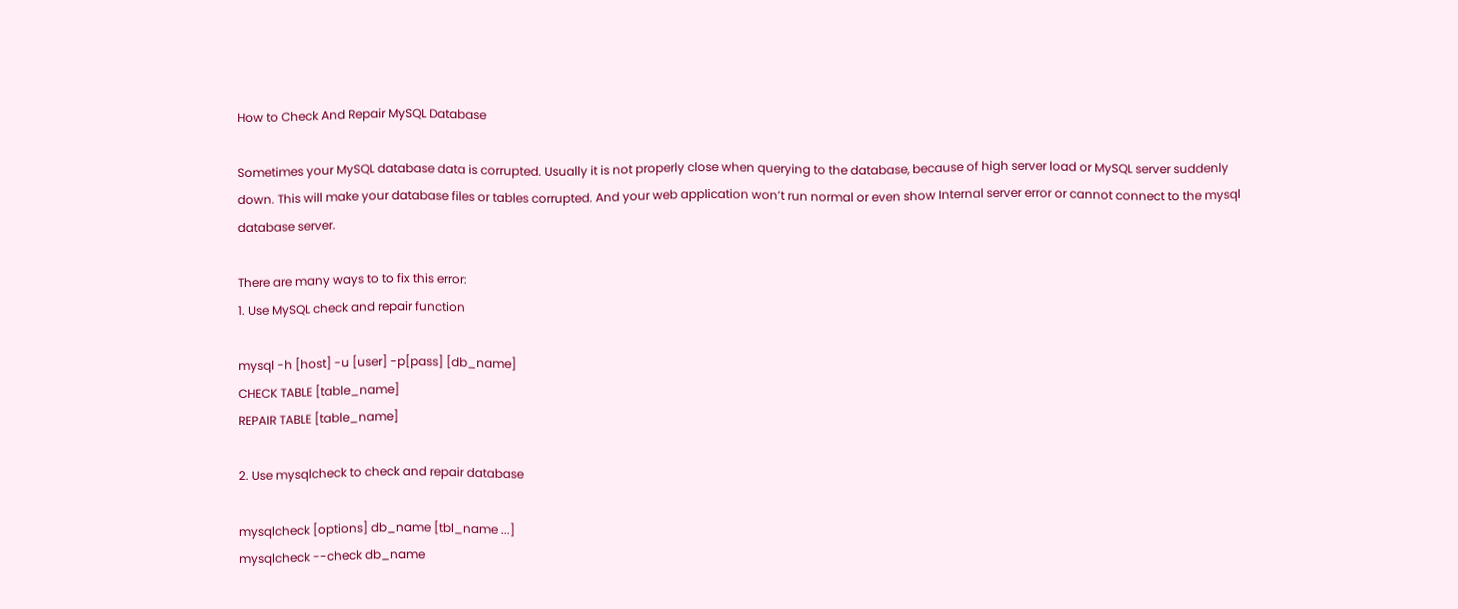How to Check And Repair MySQL Database

Sometimes your MySQL database data is corrupted. Usually it is not properly close when querying to the database, because of high server load or MySQL server suddenly down. This will make your database files or tables corrupted. And your web application won’t run normal or even show Internal server error or cannot connect to the mysql database server.

There are many ways to to fix this error:
1. Use MySQL check and repair function

mysql -h [host] -u [user] -p[pass] [db_name]
CHECK TABLE [table_name]
REPAIR TABLE [table_name]

2. Use mysqlcheck to check and repair database

mysqlcheck [options] db_name [tbl_name ...]
mysqlcheck --check db_name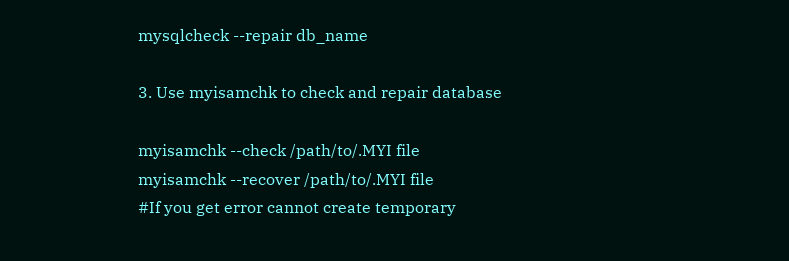mysqlcheck --repair db_name

3. Use myisamchk to check and repair database

myisamchk --check /path/to/.MYI file
myisamchk --recover /path/to/.MYI file
#If you get error cannot create temporary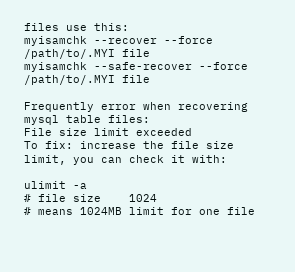files use this:
myisamchk --recover --force /path/to/.MYI file
myisamchk --safe-recover --force /path/to/.MYI file

Frequently error when recovering mysql table files:
File size limit exceeded
To fix: increase the file size limit, you can check it with:

ulimit -a
# file size    1024
# means 1024MB limit for one file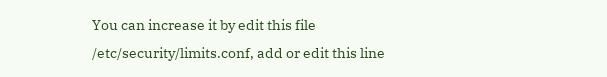You can increase it by edit this file /etc/security/limits.conf, add or edit this line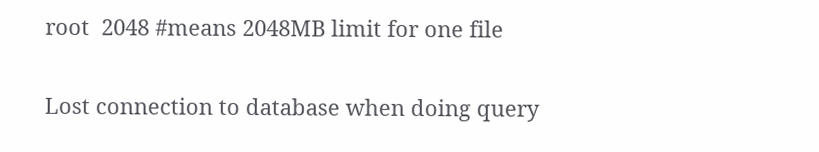root  2048 #means 2048MB limit for one file

Lost connection to database when doing query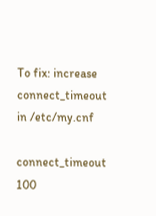To fix: increase connect_timeout in /etc/my.cnf

connect_timeout   100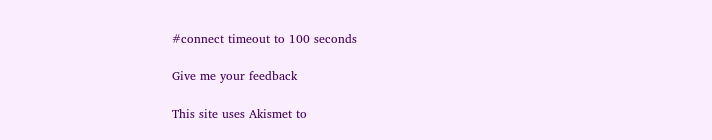#connect timeout to 100 seconds

Give me your feedback

This site uses Akismet to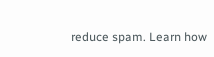reduce spam. Learn how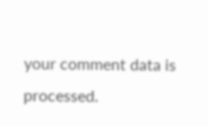your comment data is processed.